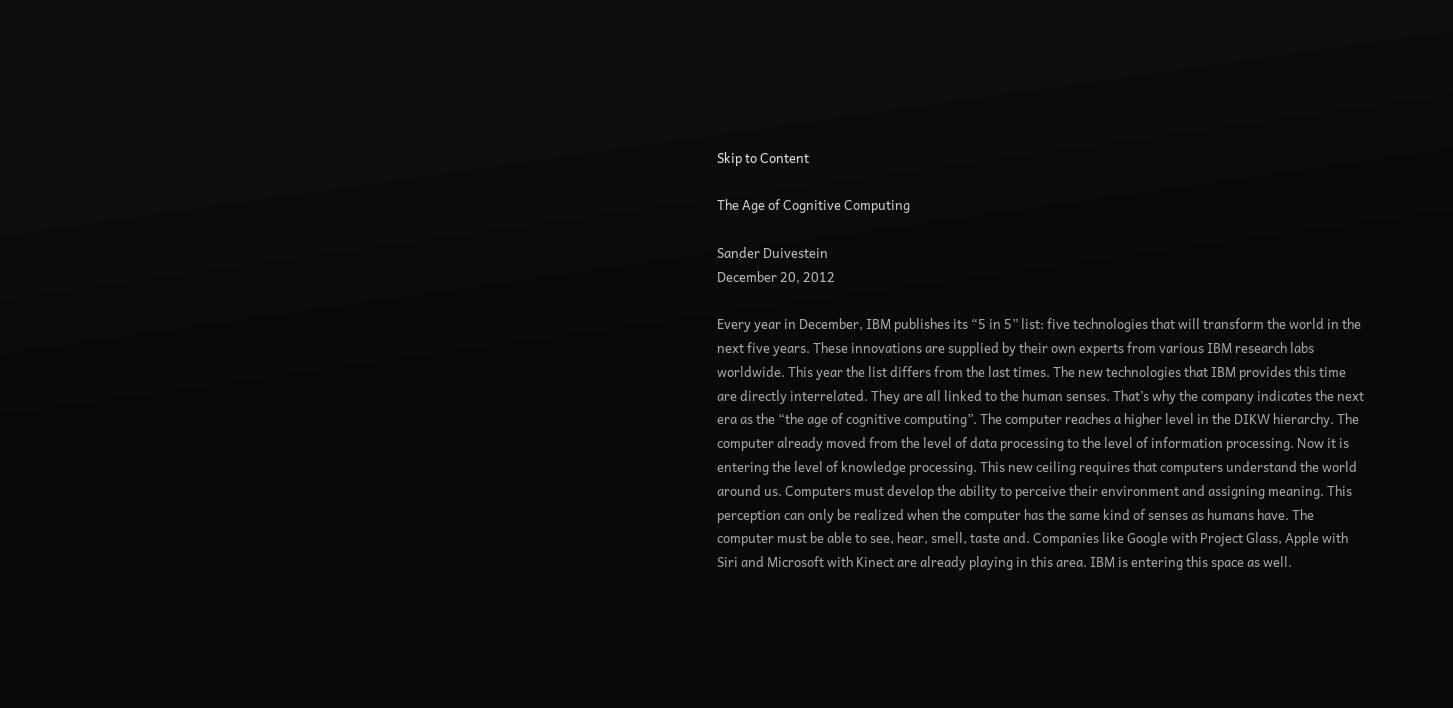Skip to Content

The Age of Cognitive Computing

Sander Duivestein
December 20, 2012

Every year in December, IBM publishes its “5 in 5” list: five technologies that will transform the world in the next five years. These innovations are supplied by their own experts from various IBM research labs worldwide. This year the list differs from the last times. The new technologies that IBM provides this time are directly interrelated. They are all linked to the human senses. That’s why the company indicates the next era as the “the age of cognitive computing”. The computer reaches a higher level in the DIKW hierarchy. The computer already moved from the level of data processing to the level of information processing. Now it is entering the level of knowledge processing. This new ceiling requires that computers understand the world around us. Computers must develop the ability to perceive their environment and assigning meaning. This perception can only be realized when the computer has the same kind of senses as humans have. The computer must be able to see, hear, smell, taste and. Companies like Google with Project Glass, Apple with Siri and Microsoft with Kinect are already playing in this area. IBM is entering this space as well.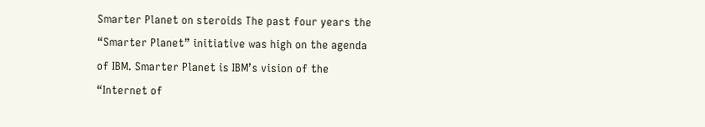Smarter Planet on steroids The past four years the “Smarter Planet” initiative was high on the agenda of IBM. Smarter Planet is IBM’s vision of the “Internet of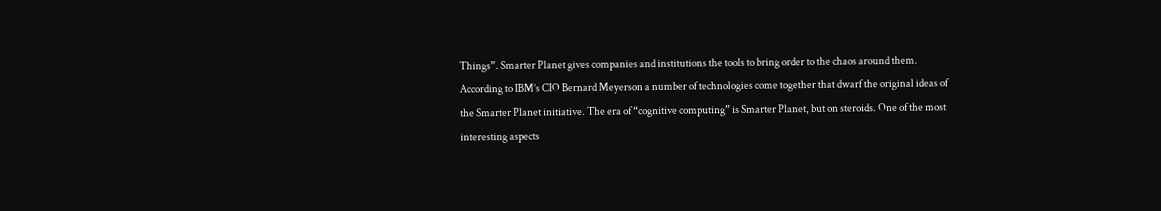Things”. Smarter Planet gives companies and institutions the tools to bring order to the chaos around them. According to IBM’s CIO Bernard Meyerson a number of technologies come together that dwarf the original ideas of the Smarter Planet initiative. The era of “cognitive computing” is Smarter Planet, but on steroids. One of the most interesting aspects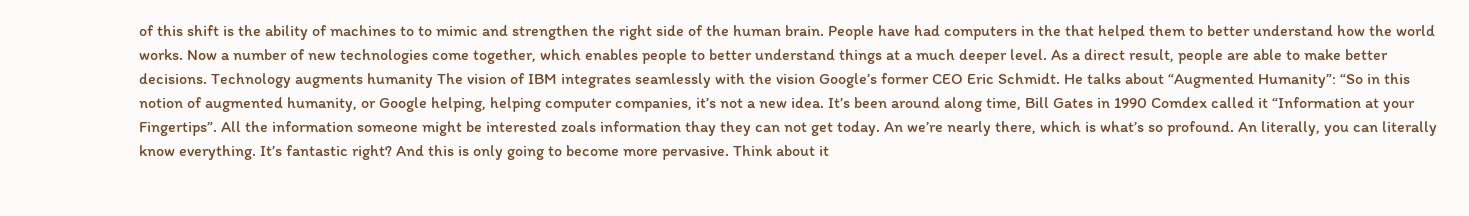of this shift is the ability of machines to to mimic and strengthen the right side of the human brain. People have had computers in the that helped them to better understand how the world works. Now a number of new technologies come together, which enables people to better understand things at a much deeper level. As a direct result, people are able to make better decisions. Technology augments humanity The vision of IBM integrates seamlessly with the vision Google’s former CEO Eric Schmidt. He talks about “Augmented Humanity”: “So in this notion of augmented humanity, or Google helping, helping computer companies, it’s not a new idea. It’s been around along time, Bill Gates in 1990 Comdex called it “Information at your Fingertips”. All the information someone might be interested zoals information thay they can not get today. An we’re nearly there, which is what’s so profound. An literally, you can literally know everything. It’s fantastic right? And this is only going to become more pervasive. Think about it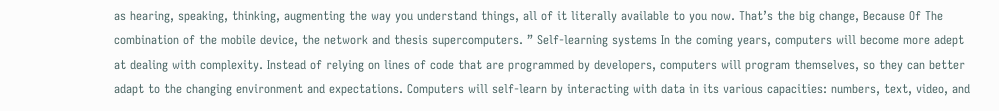as hearing, speaking, thinking, augmenting the way you understand things, all of it literally available to you now. That’s the big change, Because Of The combination of the mobile device, the network and thesis supercomputers. ” Self-learning systems In the coming years, computers will become more adept at dealing with complexity. Instead of relying on lines of code that are programmed by developers, computers will program themselves, so they can better adapt to the changing environment and expectations. Computers will self-learn by interacting with data in its various capacities: numbers, text, video, and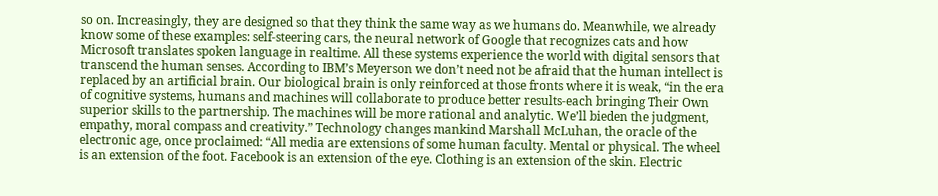so on. Increasingly, they are designed so that they think the same way as we humans do. Meanwhile, we already know some of these examples: self-steering cars, the neural network of Google that recognizes cats and how Microsoft translates spoken language in realtime. All these systems experience the world with digital sensors that transcend the human senses. According to IBM’s Meyerson we don’t need not be afraid that the human intellect is replaced by an artificial brain. Our biological brain is only reinforced at those fronts where it is weak, “in the era of cognitive systems, humans and machines will collaborate to produce better results-each bringing Their Own superior skills to the partnership. The machines will be more rational and analytic. We’ll bieden the judgment, empathy, moral compass and creativity.” Technology changes mankind Marshall McLuhan, the oracle of the electronic age, once proclaimed: “All media are extensions of some human faculty. Mental or physical. The wheel is an extension of the foot. Facebook is an extension of the eye. Clothing is an extension of the skin. Electric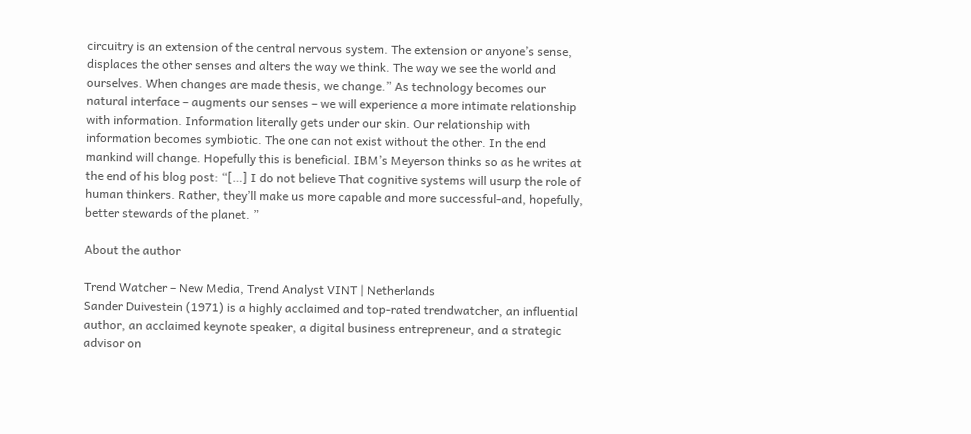circuitry is an extension of the central nervous system. The extension or anyone’s sense, displaces the other senses and alters the way we think. The way we see the world and ourselves. When changes are made thesis, we change.” As technology becomes our natural interface – augments our senses – we will experience a more intimate relationship with information. Information literally gets under our skin. Our relationship with information becomes symbiotic. The one can not exist without the other. In the end mankind will change. Hopefully this is beneficial. IBM’s Meyerson thinks so as he writes at the end of his blog post: “[…] I do not believe That cognitive systems will usurp the role of human thinkers. Rather, they’ll make us more capable and more successful-and, hopefully, better stewards of the planet. ”

About the author

Trend Watcher – New Media, Trend Analyst VINT | Netherlands
Sander Duivestein (1971) is a highly acclaimed and top-rated trendwatcher, an influential author, an acclaimed keynote speaker, a digital business entrepreneur, and a strategic advisor on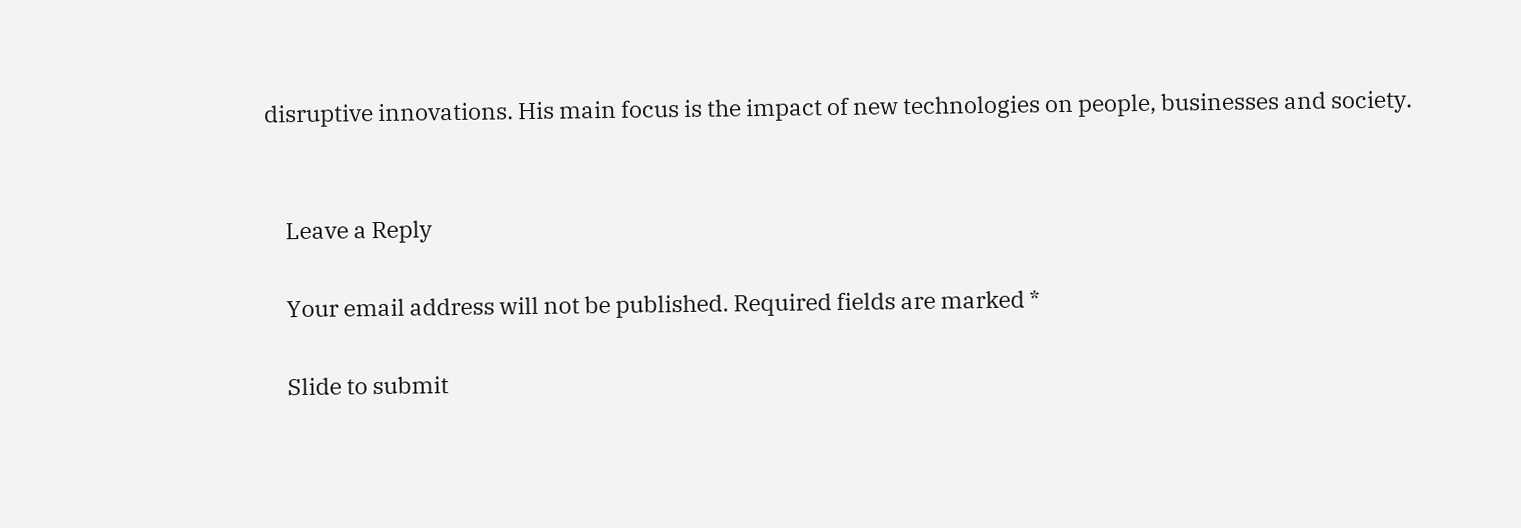disruptive innovations. His main focus is the impact of new technologies on people, businesses and society.


    Leave a Reply

    Your email address will not be published. Required fields are marked *

    Slide to submit